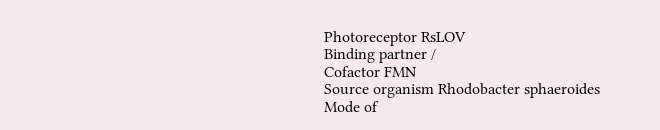Photoreceptor RsLOV
Binding partner /
Cofactor FMN
Source organism Rhodobacter sphaeroides
Mode of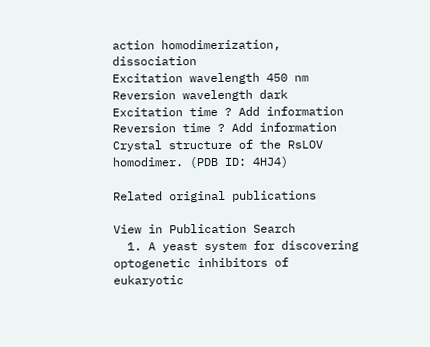action homodimerization, dissociation
Excitation wavelength 450 nm
Reversion wavelength dark
Excitation time ? Add information
Reversion time ? Add information
Crystal structure of the RsLOV homodimer. (PDB ID: 4HJ4)

Related original publications

View in Publication Search
  1. A yeast system for discovering optogenetic inhibitors of eukaryotic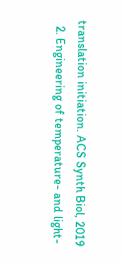translation initiation. ACS Synth Biol, 2019
  2. Engineering of temperature- and light-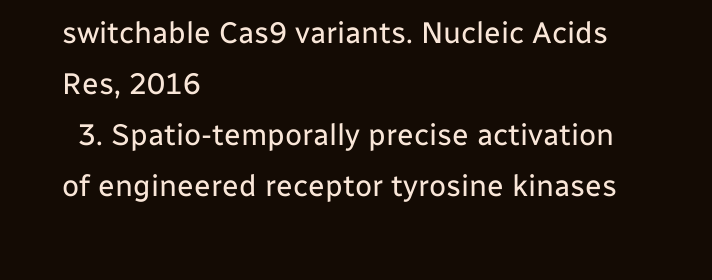switchable Cas9 variants. Nucleic Acids Res, 2016
  3. Spatio-temporally precise activation of engineered receptor tyrosine kinases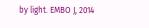by light. EMBO J, 2014